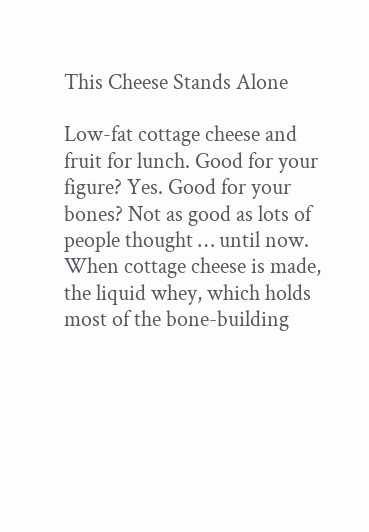This Cheese Stands Alone

Low-fat cottage cheese and fruit for lunch. Good for your figure? Yes. Good for your bones? Not as good as lots of people thought … until now. When cottage cheese is made, the liquid whey, which holds most of the bone-building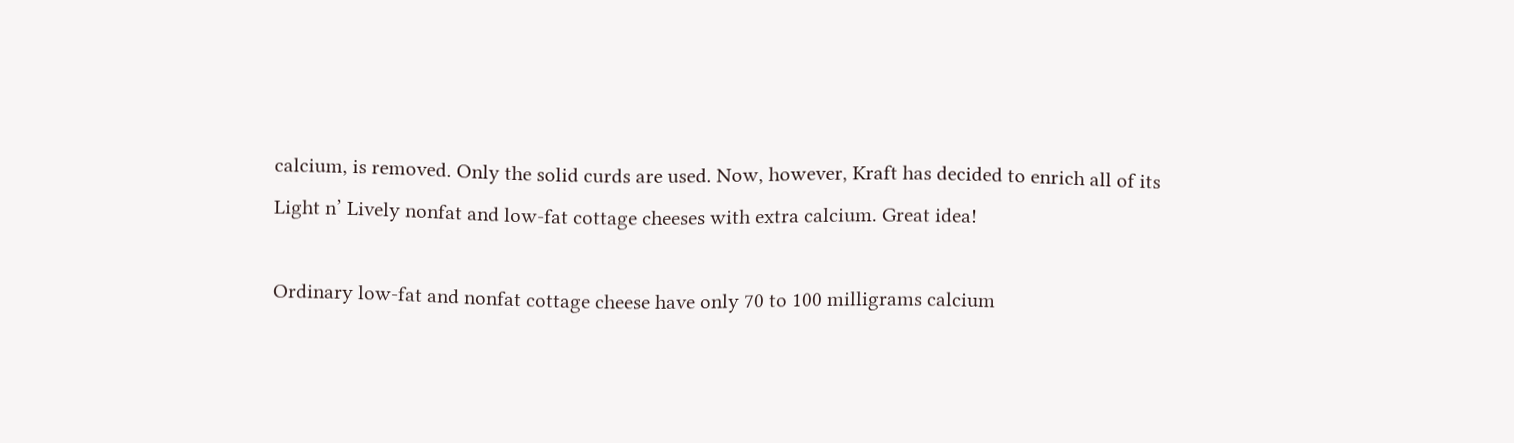calcium, is removed. Only the solid curds are used. Now, however, Kraft has decided to enrich all of its Light n’ Lively nonfat and low-fat cottage cheeses with extra calcium. Great idea!

Ordinary low-fat and nonfat cottage cheese have only 70 to 100 milligrams calcium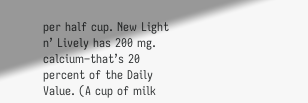per half cup. New Light n’ Lively has 200 mg. calcium–that’s 20 percent of the Daily Value. (A cup of milk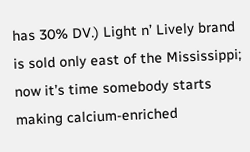has 30% DV.) Light n’ Lively brand is sold only east of the Mississippi; now it’s time somebody starts making calcium-enriched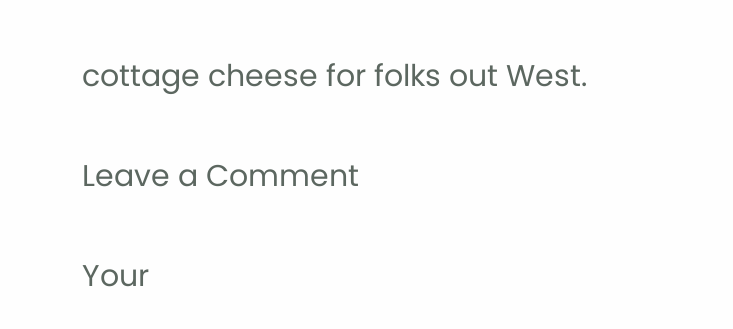cottage cheese for folks out West.

Leave a Comment

Your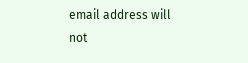email address will not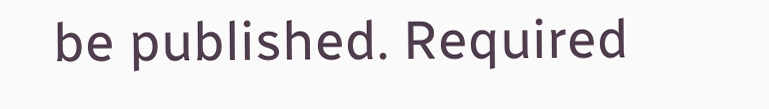be published. Required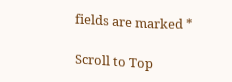fields are marked *

Scroll to Top